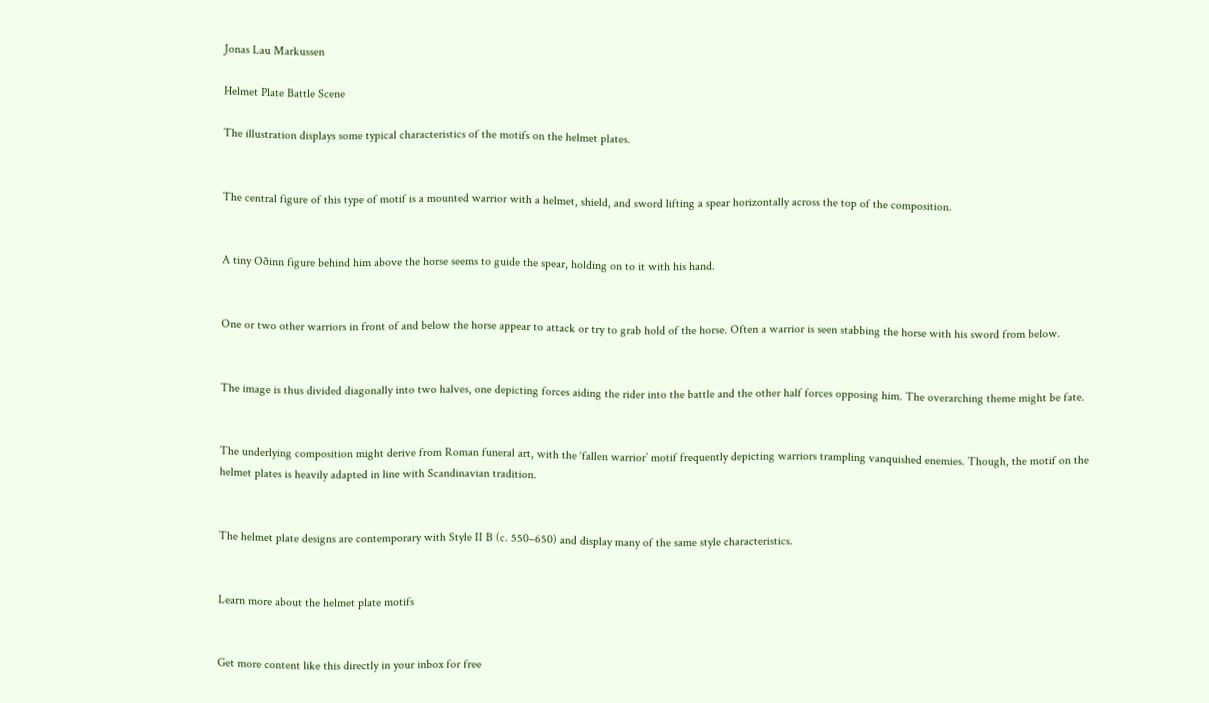Jonas Lau Markussen

Helmet Plate Battle Scene

The illustration displays some typical characteristics of the motifs on the helmet plates.


The central figure of this type of motif is a mounted warrior with a helmet, shield, and sword lifting a spear horizontally across the top of the composition.


A tiny Oðinn figure behind him above the horse seems to guide the spear, holding on to it with his hand.


One or two other warriors in front of and below the horse appear to attack or try to grab hold of the horse. Often a warrior is seen stabbing the horse with his sword from below.


The image is thus divided diagonally into two halves, one depicting forces aiding the rider into the battle and the other half forces opposing him. The overarching theme might be fate.


The underlying composition might derive from Roman funeral art, with the ‘fallen warrior’ motif frequently depicting warriors trampling vanquished enemies. Though, the motif on the helmet plates is heavily adapted in line with Scandinavian tradition.


The helmet plate designs are contemporary with Style II B (c. 550–650) and display many of the same style characteristics.


Learn more about the helmet plate motifs


Get more content like this directly in your inbox for free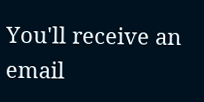You'll receive an email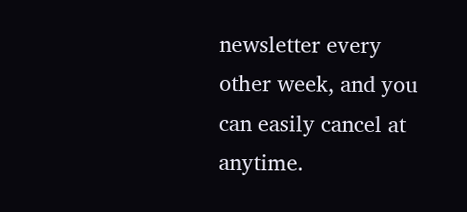newsletter every other week, and you can easily cancel at anytime.